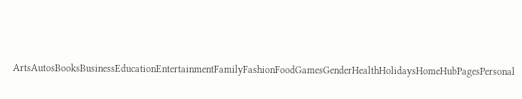ArtsAutosBooksBusinessEducationEntertainmentFamilyFashionFoodGamesGenderHealthHolidaysHomeHubPagesPersonal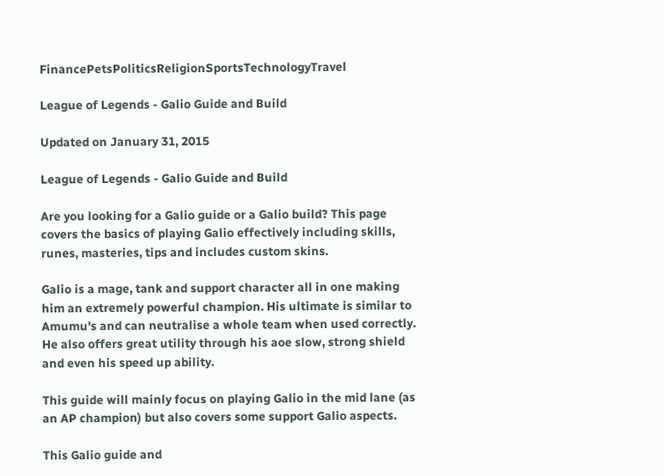FinancePetsPoliticsReligionSportsTechnologyTravel

League of Legends - Galio Guide and Build

Updated on January 31, 2015

League of Legends - Galio Guide and Build

Are you looking for a Galio guide or a Galio build? This page covers the basics of playing Galio effectively including skills, runes, masteries, tips and includes custom skins.

Galio is a mage, tank and support character all in one making him an extremely powerful champion. His ultimate is similar to Amumu's and can neutralise a whole team when used correctly. He also offers great utility through his aoe slow, strong shield and even his speed up ability.

This guide will mainly focus on playing Galio in the mid lane (as an AP champion) but also covers some support Galio aspects.

This Galio guide and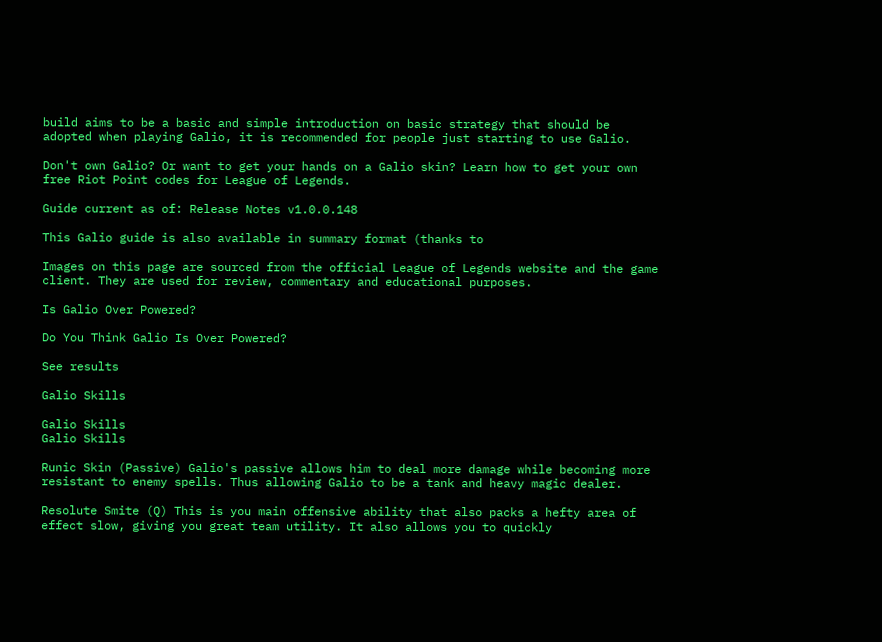build aims to be a basic and simple introduction on basic strategy that should be adopted when playing Galio, it is recommended for people just starting to use Galio.

Don't own Galio? Or want to get your hands on a Galio skin? Learn how to get your own free Riot Point codes for League of Legends.

Guide current as of: Release Notes v1.0.0.148

This Galio guide is also available in summary format (thanks to

Images on this page are sourced from the official League of Legends website and the game client. They are used for review, commentary and educational purposes.

Is Galio Over Powered?

Do You Think Galio Is Over Powered?

See results

Galio Skills

Galio Skills
Galio Skills

Runic Skin (Passive) Galio's passive allows him to deal more damage while becoming more resistant to enemy spells. Thus allowing Galio to be a tank and heavy magic dealer.

Resolute Smite (Q) This is you main offensive ability that also packs a hefty area of effect slow, giving you great team utility. It also allows you to quickly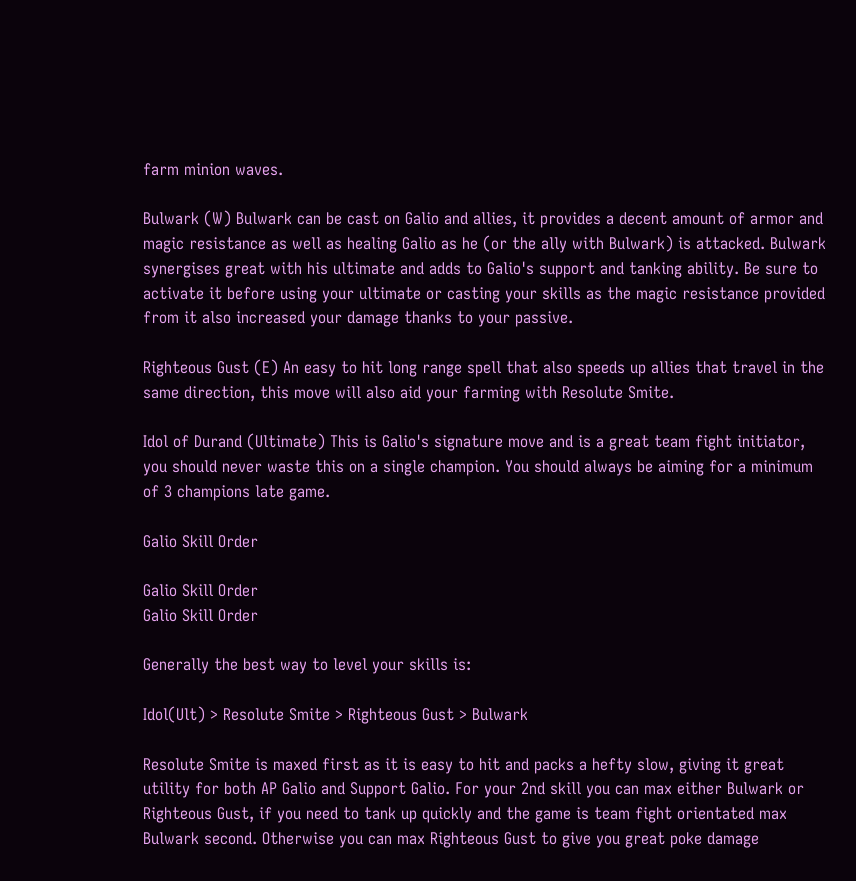farm minion waves.

Bulwark (W) Bulwark can be cast on Galio and allies, it provides a decent amount of armor and magic resistance as well as healing Galio as he (or the ally with Bulwark) is attacked. Bulwark synergises great with his ultimate and adds to Galio's support and tanking ability. Be sure to activate it before using your ultimate or casting your skills as the magic resistance provided from it also increased your damage thanks to your passive.

Righteous Gust (E) An easy to hit long range spell that also speeds up allies that travel in the same direction, this move will also aid your farming with Resolute Smite.

Idol of Durand (Ultimate) This is Galio's signature move and is a great team fight initiator, you should never waste this on a single champion. You should always be aiming for a minimum of 3 champions late game.

Galio Skill Order

Galio Skill Order
Galio Skill Order

Generally the best way to level your skills is:

Idol(Ult) > Resolute Smite > Righteous Gust > Bulwark

Resolute Smite is maxed first as it is easy to hit and packs a hefty slow, giving it great utility for both AP Galio and Support Galio. For your 2nd skill you can max either Bulwark or Righteous Gust, if you need to tank up quickly and the game is team fight orientated max Bulwark second. Otherwise you can max Righteous Gust to give you great poke damage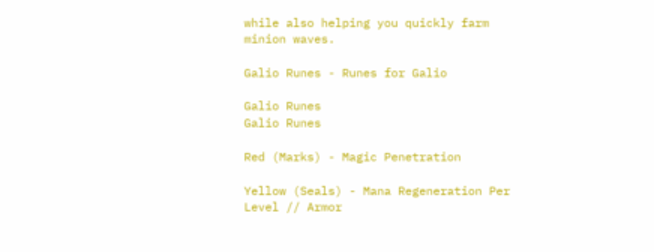while also helping you quickly farm minion waves.

Galio Runes - Runes for Galio

Galio Runes
Galio Runes

Red (Marks) - Magic Penetration

Yellow (Seals) - Mana Regeneration Per Level // Armor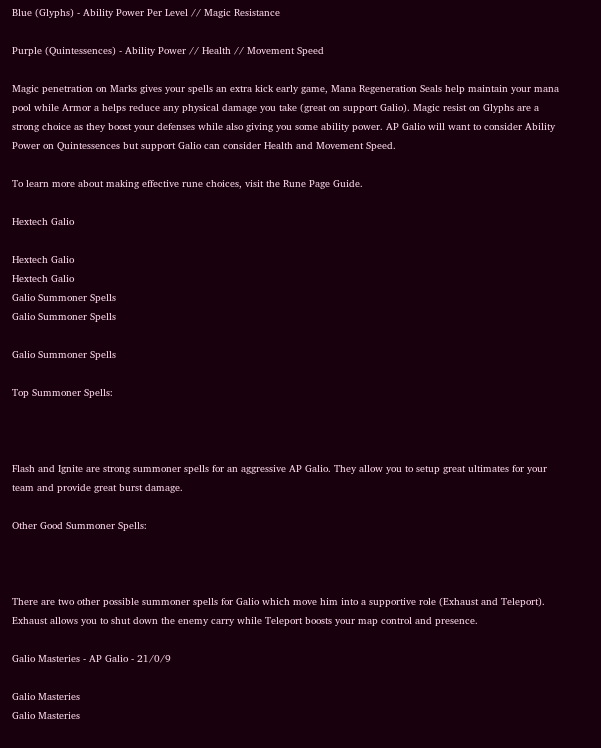Blue (Glyphs) - Ability Power Per Level // Magic Resistance

Purple (Quintessences) - Ability Power // Health // Movement Speed

Magic penetration on Marks gives your spells an extra kick early game, Mana Regeneration Seals help maintain your mana pool while Armor a helps reduce any physical damage you take (great on support Galio). Magic resist on Glyphs are a strong choice as they boost your defenses while also giving you some ability power. AP Galio will want to consider Ability Power on Quintessences but support Galio can consider Health and Movement Speed.

To learn more about making effective rune choices, visit the Rune Page Guide.

Hextech Galio

Hextech Galio
Hextech Galio
Galio Summoner Spells
Galio Summoner Spells

Galio Summoner Spells

Top Summoner Spells:



Flash and Ignite are strong summoner spells for an aggressive AP Galio. They allow you to setup great ultimates for your team and provide great burst damage.

Other Good Summoner Spells:



There are two other possible summoner spells for Galio which move him into a supportive role (Exhaust and Teleport). Exhaust allows you to shut down the enemy carry while Teleport boosts your map control and presence.

Galio Masteries - AP Galio - 21/0/9

Galio Masteries
Galio Masteries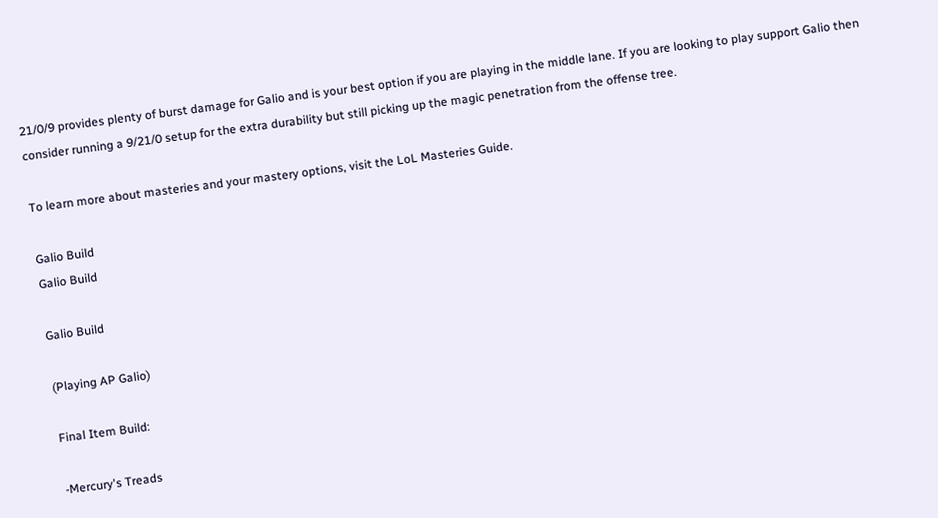21/0/9 provides plenty of burst damage for Galio and is your best option if you are playing in the middle lane. If you are looking to play support Galio then consider running a 9/21/0 setup for the extra durability but still picking up the magic penetration from the offense tree.

To learn more about masteries and your mastery options, visit the LoL Masteries Guide.

Galio Build
Galio Build

Galio Build

(Playing AP Galio)

Final Item Build:

-Mercury's Treads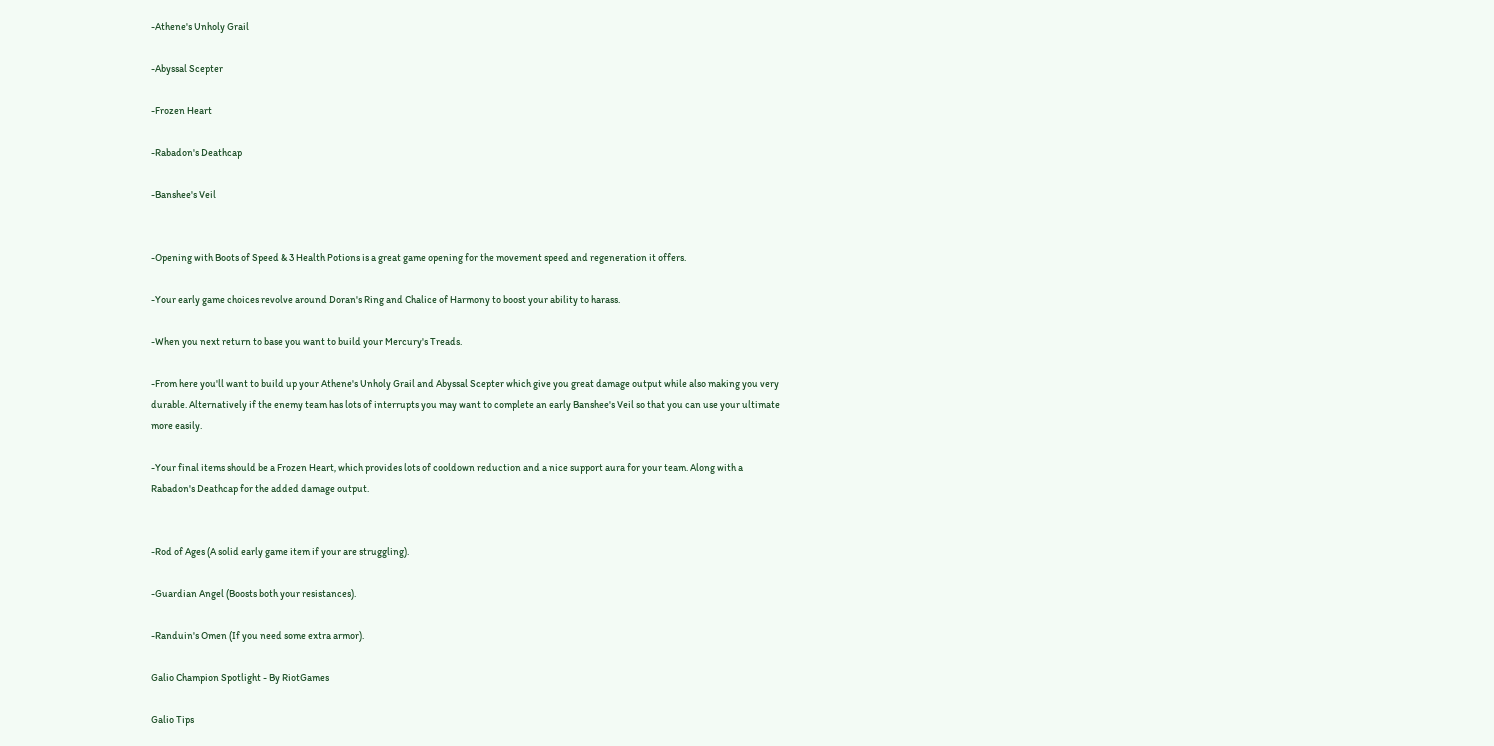-Athene's Unholy Grail

-Abyssal Scepter

-Frozen Heart

-Rabadon's Deathcap

-Banshee's Veil


-Opening with Boots of Speed & 3 Health Potions is a great game opening for the movement speed and regeneration it offers.

-Your early game choices revolve around Doran's Ring and Chalice of Harmony to boost your ability to harass.

-When you next return to base you want to build your Mercury's Treads.

-From here you'll want to build up your Athene's Unholy Grail and Abyssal Scepter which give you great damage output while also making you very durable. Alternatively if the enemy team has lots of interrupts you may want to complete an early Banshee's Veil so that you can use your ultimate more easily.

-Your final items should be a Frozen Heart, which provides lots of cooldown reduction and a nice support aura for your team. Along with a Rabadon's Deathcap for the added damage output.


-Rod of Ages (A solid early game item if your are struggling).

-Guardian Angel (Boosts both your resistances).

-Randuin's Omen (If you need some extra armor).

Galio Champion Spotlight - By RiotGames

Galio Tips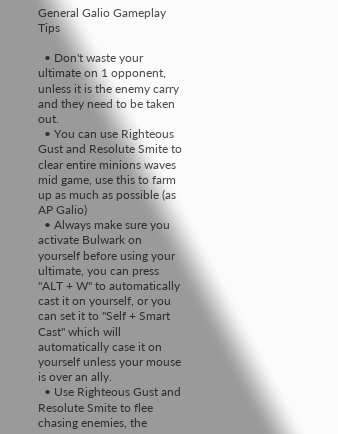General Galio Gameplay Tips

  • Don't waste your ultimate on 1 opponent, unless it is the enemy carry and they need to be taken out.
  • You can use Righteous Gust and Resolute Smite to clear entire minions waves mid game, use this to farm up as much as possible (as AP Galio)
  • Always make sure you activate Bulwark on yourself before using your ultimate, you can press "ALT + W" to automatically cast it on yourself, or you can set it to "Self + Smart Cast" which will automatically case it on yourself unless your mouse is over an ally.
  • Use Righteous Gust and Resolute Smite to flee chasing enemies, the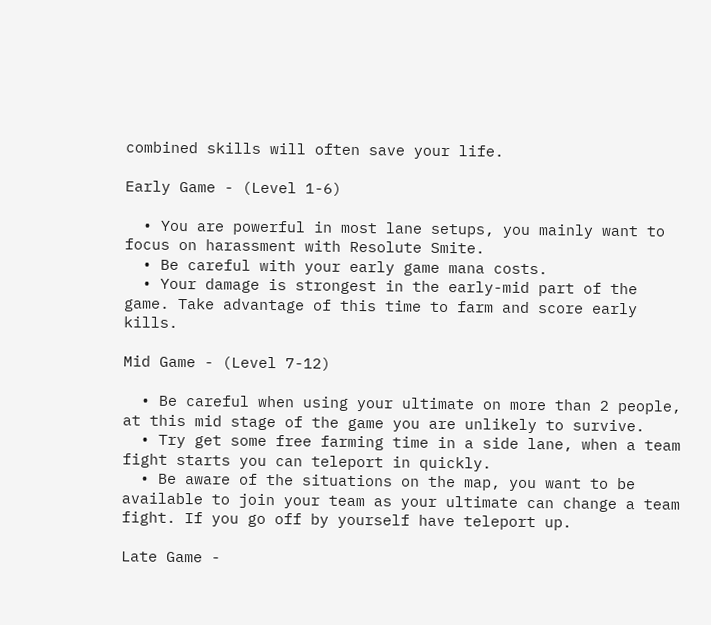combined skills will often save your life.

Early Game - (Level 1-6)

  • You are powerful in most lane setups, you mainly want to focus on harassment with Resolute Smite.
  • Be careful with your early game mana costs.
  • Your damage is strongest in the early-mid part of the game. Take advantage of this time to farm and score early kills.

Mid Game - (Level 7-12)

  • Be careful when using your ultimate on more than 2 people, at this mid stage of the game you are unlikely to survive.
  • Try get some free farming time in a side lane, when a team fight starts you can teleport in quickly.
  • Be aware of the situations on the map, you want to be available to join your team as your ultimate can change a team fight. If you go off by yourself have teleport up.

Late Game -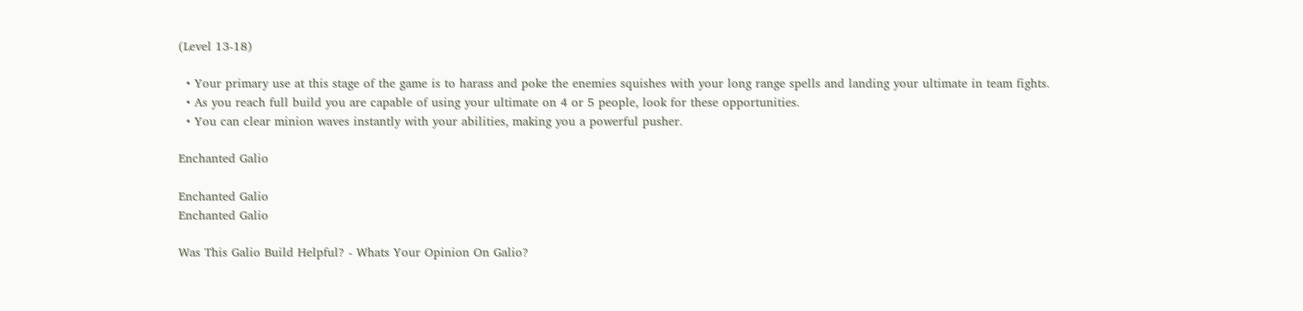(Level 13-18)

  • Your primary use at this stage of the game is to harass and poke the enemies squishes with your long range spells and landing your ultimate in team fights.
  • As you reach full build you are capable of using your ultimate on 4 or 5 people, look for these opportunities.
  • You can clear minion waves instantly with your abilities, making you a powerful pusher.

Enchanted Galio

Enchanted Galio
Enchanted Galio

Was This Galio Build Helpful? - Whats Your Opinion On Galio?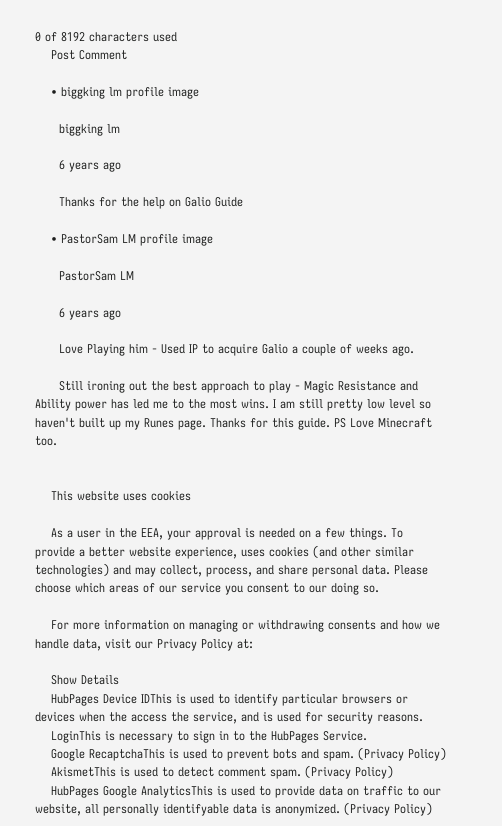0 of 8192 characters used
    Post Comment

    • biggking lm profile image

      biggking lm

      6 years ago

      Thanks for the help on Galio Guide

    • PastorSam LM profile image

      PastorSam LM

      6 years ago

      Love Playing him - Used IP to acquire Galio a couple of weeks ago.

      Still ironing out the best approach to play - Magic Resistance and Ability power has led me to the most wins. I am still pretty low level so haven't built up my Runes page. Thanks for this guide. PS Love Minecraft too.


    This website uses cookies

    As a user in the EEA, your approval is needed on a few things. To provide a better website experience, uses cookies (and other similar technologies) and may collect, process, and share personal data. Please choose which areas of our service you consent to our doing so.

    For more information on managing or withdrawing consents and how we handle data, visit our Privacy Policy at:

    Show Details
    HubPages Device IDThis is used to identify particular browsers or devices when the access the service, and is used for security reasons.
    LoginThis is necessary to sign in to the HubPages Service.
    Google RecaptchaThis is used to prevent bots and spam. (Privacy Policy)
    AkismetThis is used to detect comment spam. (Privacy Policy)
    HubPages Google AnalyticsThis is used to provide data on traffic to our website, all personally identifyable data is anonymized. (Privacy Policy)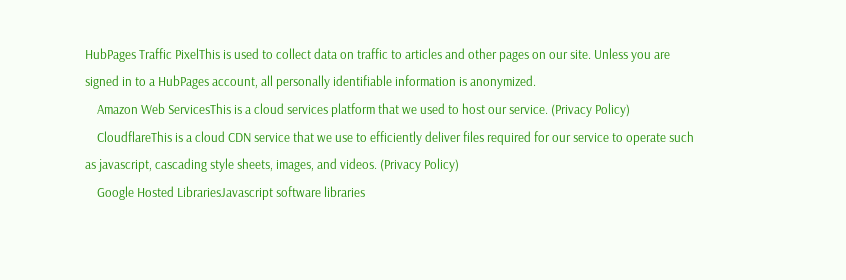HubPages Traffic PixelThis is used to collect data on traffic to articles and other pages on our site. Unless you are signed in to a HubPages account, all personally identifiable information is anonymized.
    Amazon Web ServicesThis is a cloud services platform that we used to host our service. (Privacy Policy)
    CloudflareThis is a cloud CDN service that we use to efficiently deliver files required for our service to operate such as javascript, cascading style sheets, images, and videos. (Privacy Policy)
    Google Hosted LibrariesJavascript software libraries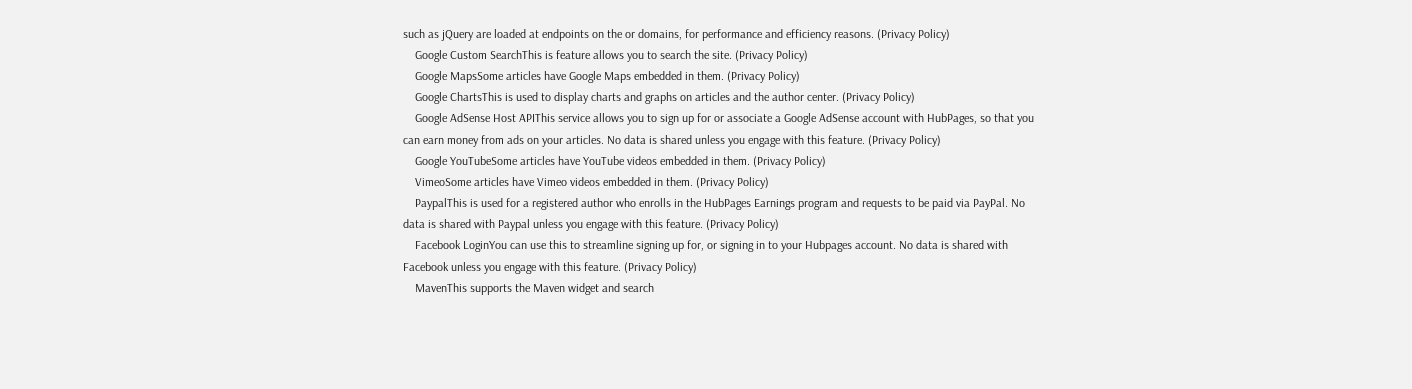such as jQuery are loaded at endpoints on the or domains, for performance and efficiency reasons. (Privacy Policy)
    Google Custom SearchThis is feature allows you to search the site. (Privacy Policy)
    Google MapsSome articles have Google Maps embedded in them. (Privacy Policy)
    Google ChartsThis is used to display charts and graphs on articles and the author center. (Privacy Policy)
    Google AdSense Host APIThis service allows you to sign up for or associate a Google AdSense account with HubPages, so that you can earn money from ads on your articles. No data is shared unless you engage with this feature. (Privacy Policy)
    Google YouTubeSome articles have YouTube videos embedded in them. (Privacy Policy)
    VimeoSome articles have Vimeo videos embedded in them. (Privacy Policy)
    PaypalThis is used for a registered author who enrolls in the HubPages Earnings program and requests to be paid via PayPal. No data is shared with Paypal unless you engage with this feature. (Privacy Policy)
    Facebook LoginYou can use this to streamline signing up for, or signing in to your Hubpages account. No data is shared with Facebook unless you engage with this feature. (Privacy Policy)
    MavenThis supports the Maven widget and search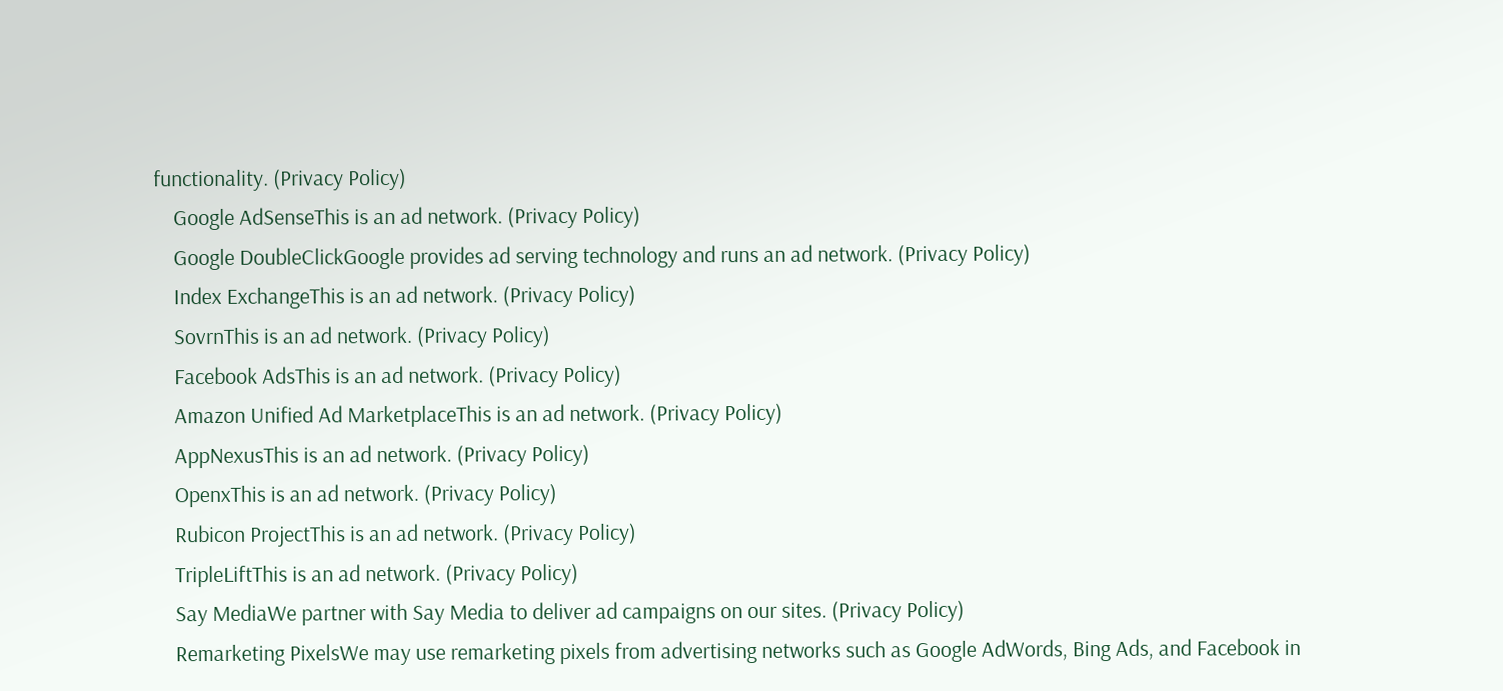functionality. (Privacy Policy)
    Google AdSenseThis is an ad network. (Privacy Policy)
    Google DoubleClickGoogle provides ad serving technology and runs an ad network. (Privacy Policy)
    Index ExchangeThis is an ad network. (Privacy Policy)
    SovrnThis is an ad network. (Privacy Policy)
    Facebook AdsThis is an ad network. (Privacy Policy)
    Amazon Unified Ad MarketplaceThis is an ad network. (Privacy Policy)
    AppNexusThis is an ad network. (Privacy Policy)
    OpenxThis is an ad network. (Privacy Policy)
    Rubicon ProjectThis is an ad network. (Privacy Policy)
    TripleLiftThis is an ad network. (Privacy Policy)
    Say MediaWe partner with Say Media to deliver ad campaigns on our sites. (Privacy Policy)
    Remarketing PixelsWe may use remarketing pixels from advertising networks such as Google AdWords, Bing Ads, and Facebook in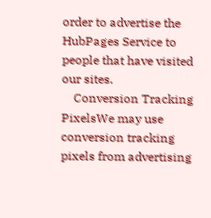order to advertise the HubPages Service to people that have visited our sites.
    Conversion Tracking PixelsWe may use conversion tracking pixels from advertising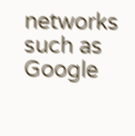networks such as Google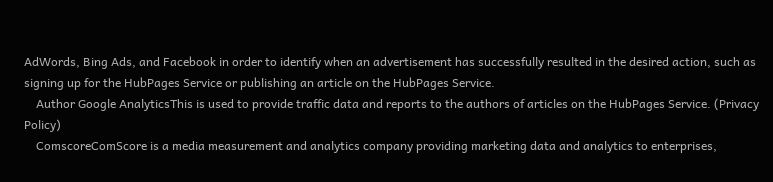AdWords, Bing Ads, and Facebook in order to identify when an advertisement has successfully resulted in the desired action, such as signing up for the HubPages Service or publishing an article on the HubPages Service.
    Author Google AnalyticsThis is used to provide traffic data and reports to the authors of articles on the HubPages Service. (Privacy Policy)
    ComscoreComScore is a media measurement and analytics company providing marketing data and analytics to enterprises,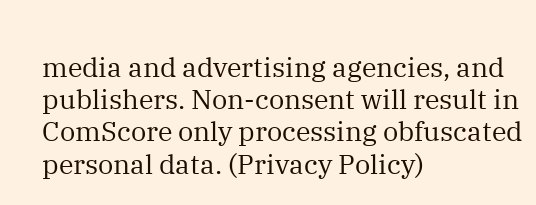media and advertising agencies, and publishers. Non-consent will result in ComScore only processing obfuscated personal data. (Privacy Policy)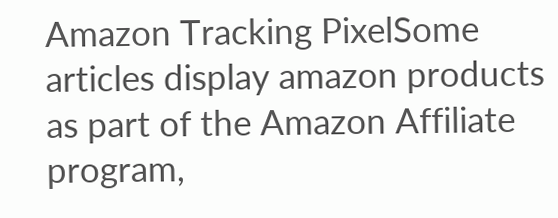Amazon Tracking PixelSome articles display amazon products as part of the Amazon Affiliate program,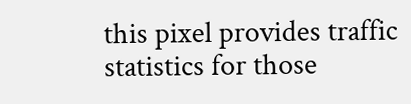this pixel provides traffic statistics for those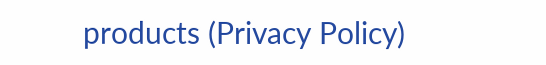products (Privacy Policy)